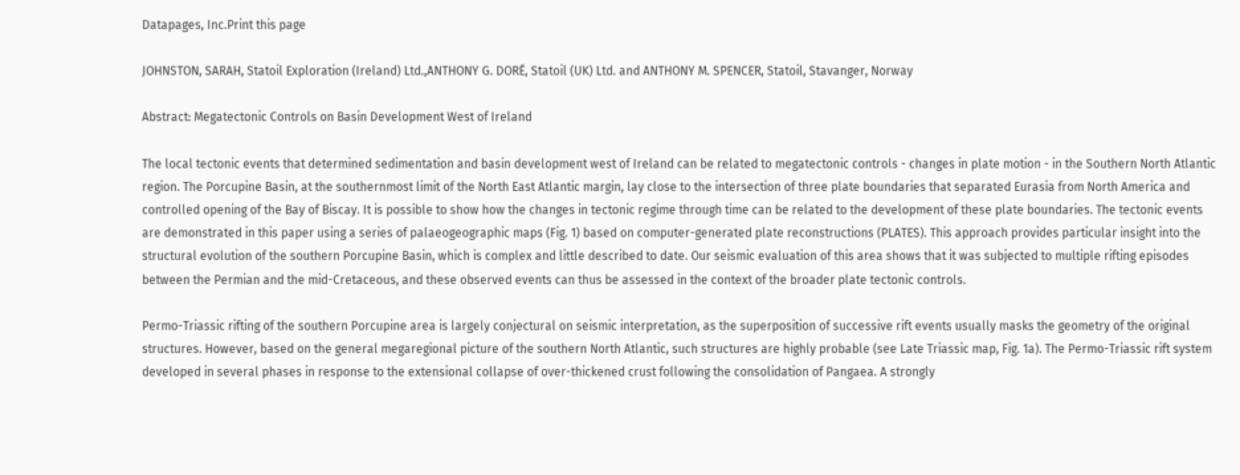Datapages, Inc.Print this page

JOHNSTON, SARAH, Statoil Exploration (Ireland) Ltd.,ANTHONY G. DORÉ, Statoil (UK) Ltd. and ANTHONY M. SPENCER, Statoil, Stavanger, Norway

Abstract: Megatectonic Controls on Basin Development West of Ireland

The local tectonic events that determined sedimentation and basin development west of Ireland can be related to megatectonic controls - changes in plate motion - in the Southern North Atlantic region. The Porcupine Basin, at the southernmost limit of the North East Atlantic margin, lay close to the intersection of three plate boundaries that separated Eurasia from North America and controlled opening of the Bay of Biscay. It is possible to show how the changes in tectonic regime through time can be related to the development of these plate boundaries. The tectonic events are demonstrated in this paper using a series of palaeogeographic maps (Fig. 1) based on computer-generated plate reconstructions (PLATES). This approach provides particular insight into the structural evolution of the southern Porcupine Basin, which is complex and little described to date. Our seismic evaluation of this area shows that it was subjected to multiple rifting episodes between the Permian and the mid-Cretaceous, and these observed events can thus be assessed in the context of the broader plate tectonic controls.

Permo-Triassic rifting of the southern Porcupine area is largely conjectural on seismic interpretation, as the superposition of successive rift events usually masks the geometry of the original structures. However, based on the general megaregional picture of the southern North Atlantic, such structures are highly probable (see Late Triassic map, Fig. 1a). The Permo-Triassic rift system developed in several phases in response to the extensional collapse of over-thickened crust following the consolidation of Pangaea. A strongly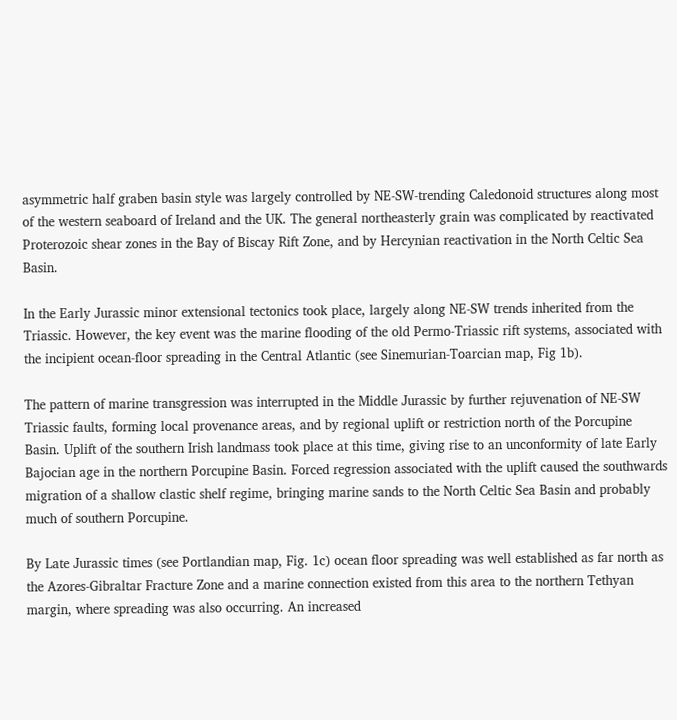asymmetric half graben basin style was largely controlled by NE-SW-trending Caledonoid structures along most of the western seaboard of Ireland and the UK. The general northeasterly grain was complicated by reactivated Proterozoic shear zones in the Bay of Biscay Rift Zone, and by Hercynian reactivation in the North Celtic Sea Basin.

In the Early Jurassic minor extensional tectonics took place, largely along NE-SW trends inherited from the Triassic. However, the key event was the marine flooding of the old Permo-Triassic rift systems, associated with the incipient ocean-floor spreading in the Central Atlantic (see Sinemurian-Toarcian map, Fig 1b).

The pattern of marine transgression was interrupted in the Middle Jurassic by further rejuvenation of NE-SW Triassic faults, forming local provenance areas, and by regional uplift or restriction north of the Porcupine Basin. Uplift of the southern Irish landmass took place at this time, giving rise to an unconformity of late Early Bajocian age in the northern Porcupine Basin. Forced regression associated with the uplift caused the southwards migration of a shallow clastic shelf regime, bringing marine sands to the North Celtic Sea Basin and probably much of southern Porcupine.

By Late Jurassic times (see Portlandian map, Fig. 1c) ocean floor spreading was well established as far north as the Azores-Gibraltar Fracture Zone and a marine connection existed from this area to the northern Tethyan margin, where spreading was also occurring. An increased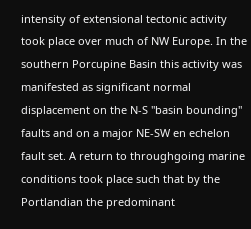intensity of extensional tectonic activity took place over much of NW Europe. In the southern Porcupine Basin this activity was manifested as significant normal displacement on the N-S "basin bounding" faults and on a major NE-SW en echelon fault set. A return to throughgoing marine conditions took place such that by the Portlandian the predominant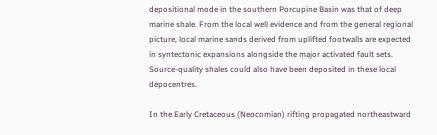depositional mode in the southern Porcupine Basin was that of deep marine shale. From the local well evidence and from the general regional picture, local marine sands derived from uplifted footwalls are expected in syntectonic expansions alongside the major activated fault sets. Source-quality shales could also have been deposited in these local depocentres.

In the Early Cretaceous (Neocomian) rifting propagated northeastward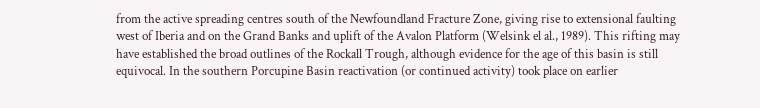from the active spreading centres south of the Newfoundland Fracture Zone, giving rise to extensional faulting west of Iberia and on the Grand Banks and uplift of the Avalon Platform (Welsink el al., 1989). This rifting may have established the broad outlines of the Rockall Trough, although evidence for the age of this basin is still equivocal. In the southern Porcupine Basin reactivation (or continued activity) took place on earlier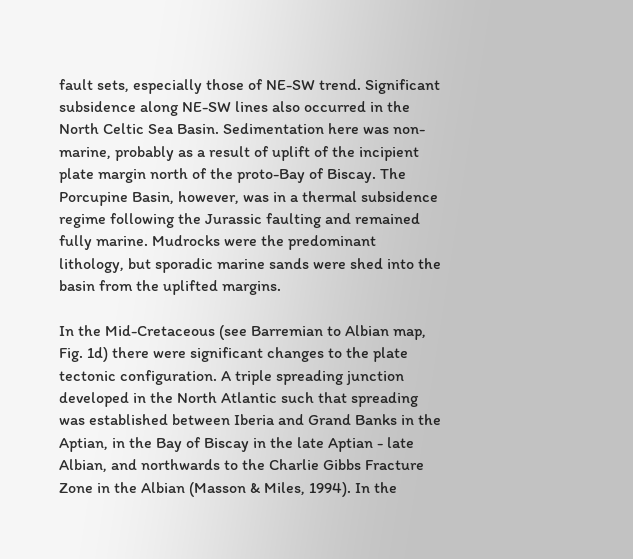fault sets, especially those of NE-SW trend. Significant subsidence along NE-SW lines also occurred in the North Celtic Sea Basin. Sedimentation here was non-marine, probably as a result of uplift of the incipient plate margin north of the proto-Bay of Biscay. The Porcupine Basin, however, was in a thermal subsidence regime following the Jurassic faulting and remained fully marine. Mudrocks were the predominant lithology, but sporadic marine sands were shed into the basin from the uplifted margins.

In the Mid-Cretaceous (see Barremian to Albian map, Fig. 1d) there were significant changes to the plate tectonic configuration. A triple spreading junction developed in the North Atlantic such that spreading was established between Iberia and Grand Banks in the Aptian, in the Bay of Biscay in the late Aptian - late Albian, and northwards to the Charlie Gibbs Fracture Zone in the Albian (Masson & Miles, 1994). In the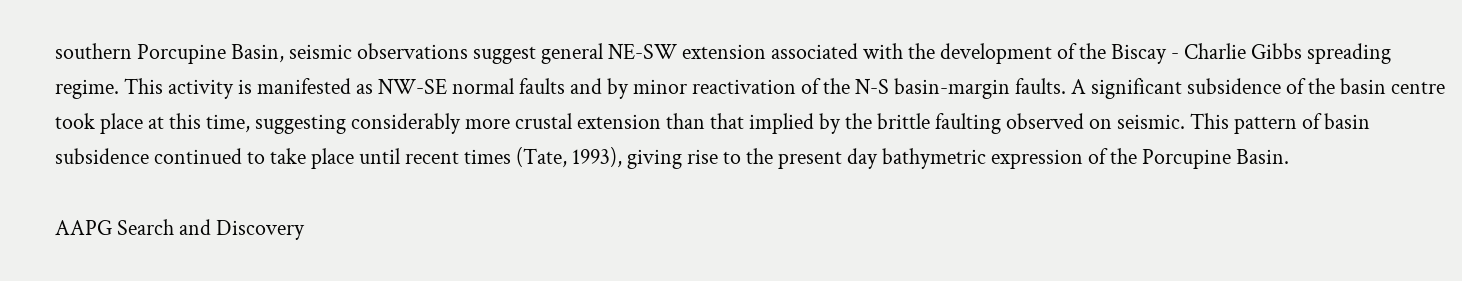southern Porcupine Basin, seismic observations suggest general NE-SW extension associated with the development of the Biscay - Charlie Gibbs spreading regime. This activity is manifested as NW-SE normal faults and by minor reactivation of the N-S basin-margin faults. A significant subsidence of the basin centre took place at this time, suggesting considerably more crustal extension than that implied by the brittle faulting observed on seismic. This pattern of basin subsidence continued to take place until recent times (Tate, 1993), giving rise to the present day bathymetric expression of the Porcupine Basin.

AAPG Search and Discovery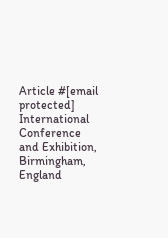Article #[email protected] International Conference and Exhibition, Birmingham, England